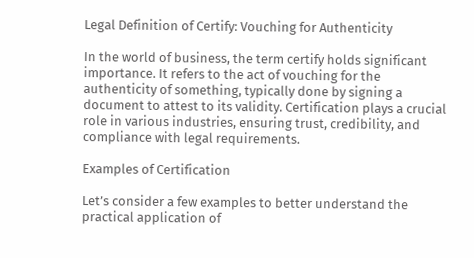Legal Definition of Certify: Vouching for Authenticity

In the world of business, the term certify holds significant importance. It refers to the act of vouching for the authenticity of something, typically done by signing a document to attest to its validity. Certification plays a crucial role in various industries, ensuring trust, credibility, and compliance with legal requirements.

Examples of Certification

Let’s consider a few examples to better understand the practical application of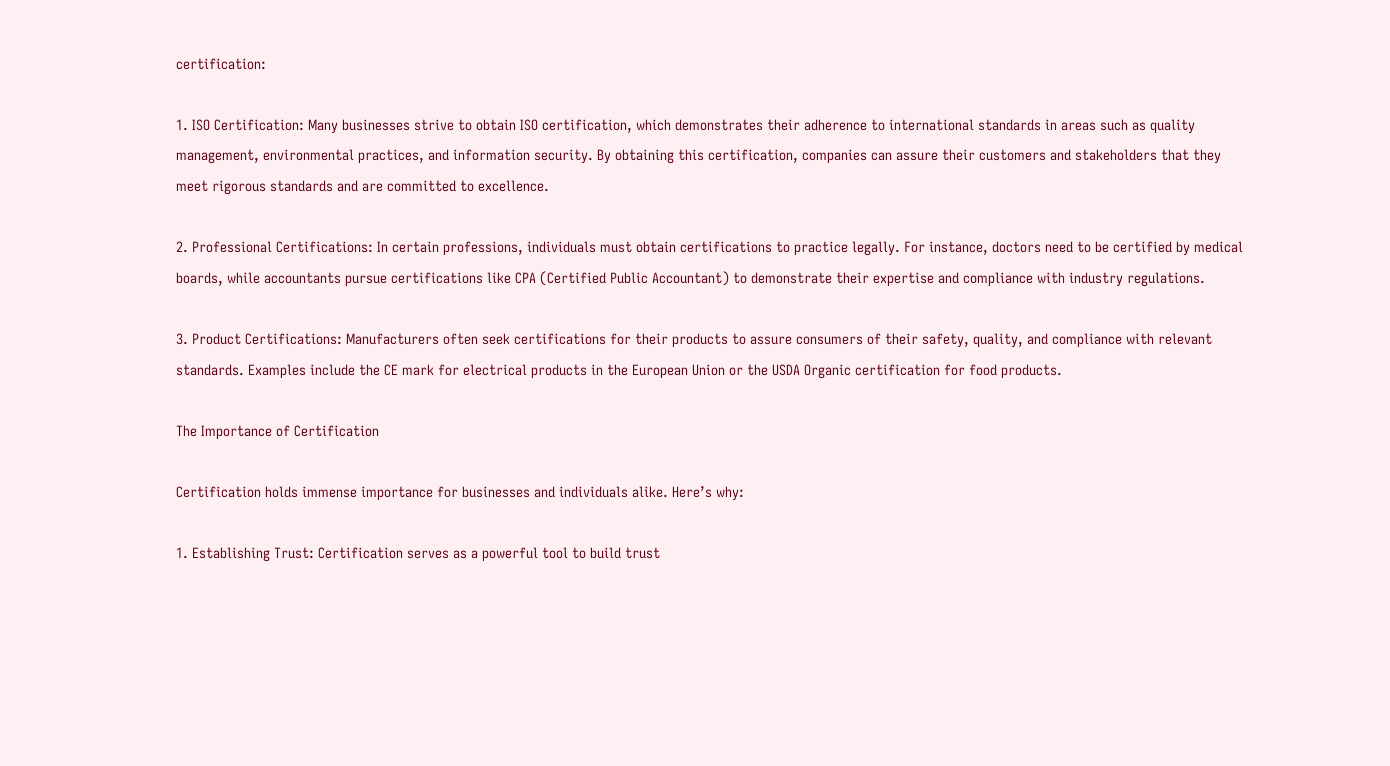certification:

1. ISO Certification: Many businesses strive to obtain ISO certification, which demonstrates their adherence to international standards in areas such as quality management, environmental practices, and information security. By obtaining this certification, companies can assure their customers and stakeholders that they meet rigorous standards and are committed to excellence.

2. Professional Certifications: In certain professions, individuals must obtain certifications to practice legally. For instance, doctors need to be certified by medical boards, while accountants pursue certifications like CPA (Certified Public Accountant) to demonstrate their expertise and compliance with industry regulations.

3. Product Certifications: Manufacturers often seek certifications for their products to assure consumers of their safety, quality, and compliance with relevant standards. Examples include the CE mark for electrical products in the European Union or the USDA Organic certification for food products.

The Importance of Certification

Certification holds immense importance for businesses and individuals alike. Here’s why:

1. Establishing Trust: Certification serves as a powerful tool to build trust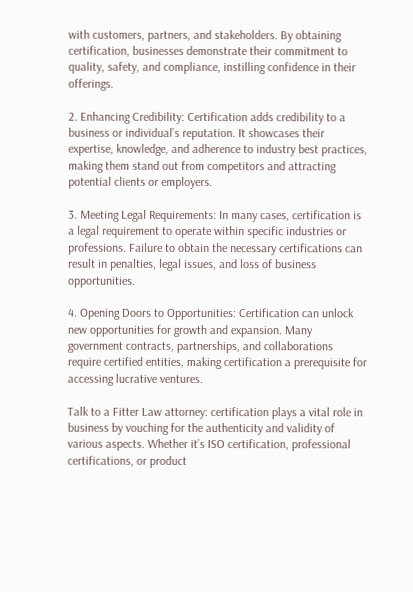with customers, partners, and stakeholders. By obtaining certification, businesses demonstrate their commitment to quality, safety, and compliance, instilling confidence in their offerings.

2. Enhancing Credibility: Certification adds credibility to a business or individual’s reputation. It showcases their expertise, knowledge, and adherence to industry best practices, making them stand out from competitors and attracting potential clients or employers.

3. Meeting Legal Requirements: In many cases, certification is a legal requirement to operate within specific industries or professions. Failure to obtain the necessary certifications can result in penalties, legal issues, and loss of business opportunities.

4. Opening Doors to Opportunities: Certification can unlock new opportunities for growth and expansion. Many government contracts, partnerships, and collaborations require certified entities, making certification a prerequisite for accessing lucrative ventures.

Talk to a Fitter Law attorney: certification plays a vital role in business by vouching for the authenticity and validity of various aspects. Whether it’s ISO certification, professional certifications, or product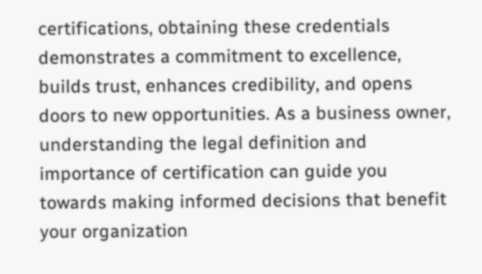certifications, obtaining these credentials demonstrates a commitment to excellence, builds trust, enhances credibility, and opens doors to new opportunities. As a business owner, understanding the legal definition and importance of certification can guide you towards making informed decisions that benefit your organization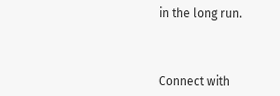in the long run.



Connect with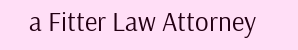a Fitter Law Attorney